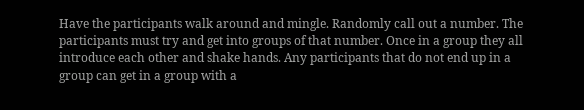Have the participants walk around and mingle. Randomly call out a number. The participants must try and get into groups of that number. Once in a group they all introduce each other and shake hands. Any participants that do not end up in a group can get in a group with a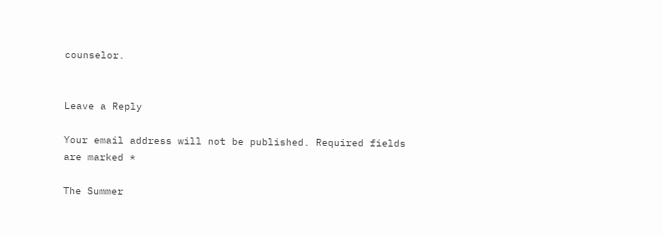counselor.


Leave a Reply

Your email address will not be published. Required fields are marked *

The Summer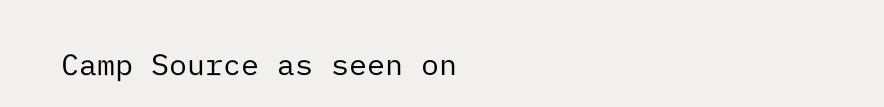Camp Source as seen on